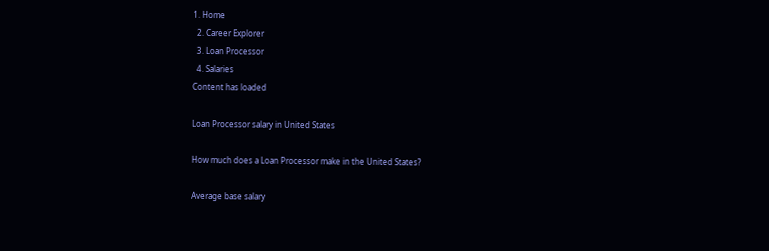1. Home
  2. Career Explorer
  3. Loan Processor
  4. Salaries
Content has loaded

Loan Processor salary in United States

How much does a Loan Processor make in the United States?

Average base salary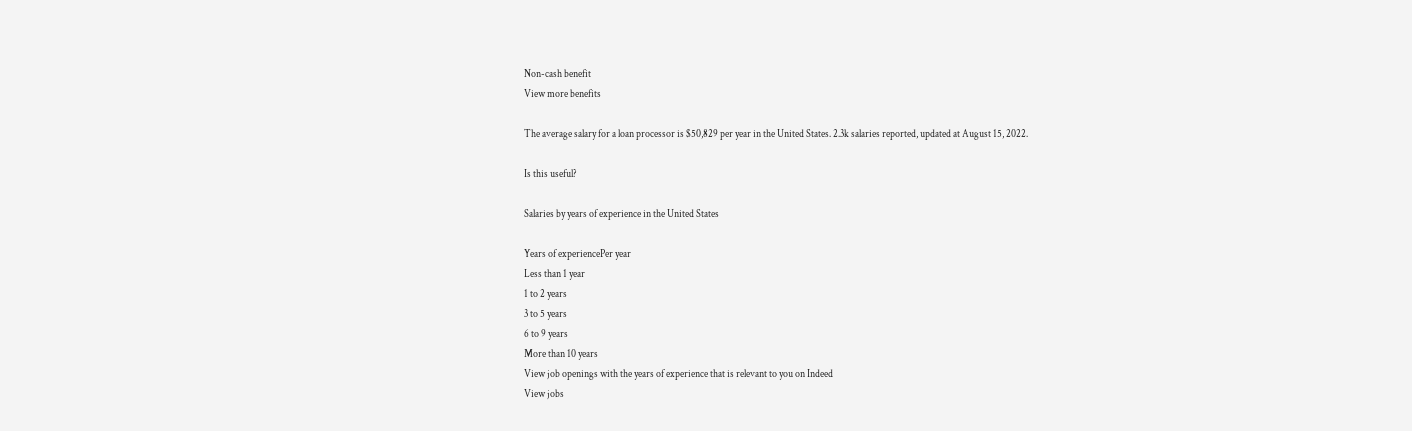Non-cash benefit
View more benefits

The average salary for a loan processor is $50,829 per year in the United States. 2.3k salaries reported, updated at August 15, 2022.

Is this useful?

Salaries by years of experience in the United States

Years of experiencePer year
Less than 1 year
1 to 2 years
3 to 5 years
6 to 9 years
More than 10 years
View job openings with the years of experience that is relevant to you on Indeed
View jobs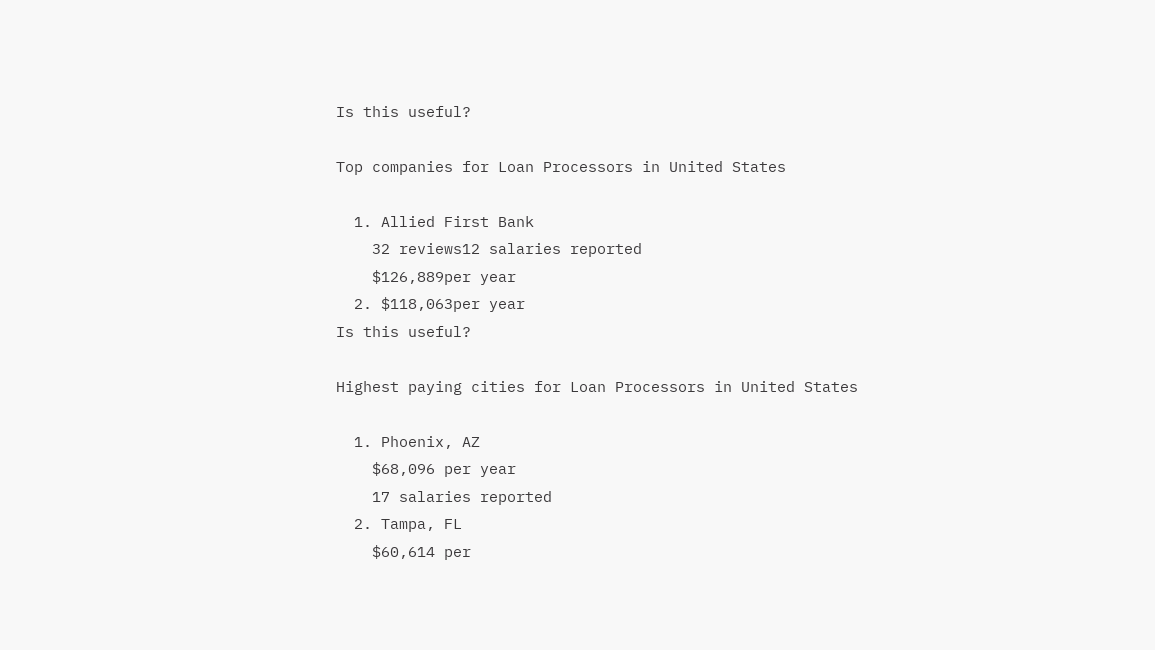Is this useful?

Top companies for Loan Processors in United States

  1. Allied First Bank
    32 reviews12 salaries reported
    $126,889per year
  2. $118,063per year
Is this useful?

Highest paying cities for Loan Processors in United States

  1. Phoenix, AZ
    $68,096 per year
    17 salaries reported
  2. Tampa, FL
    $60,614 per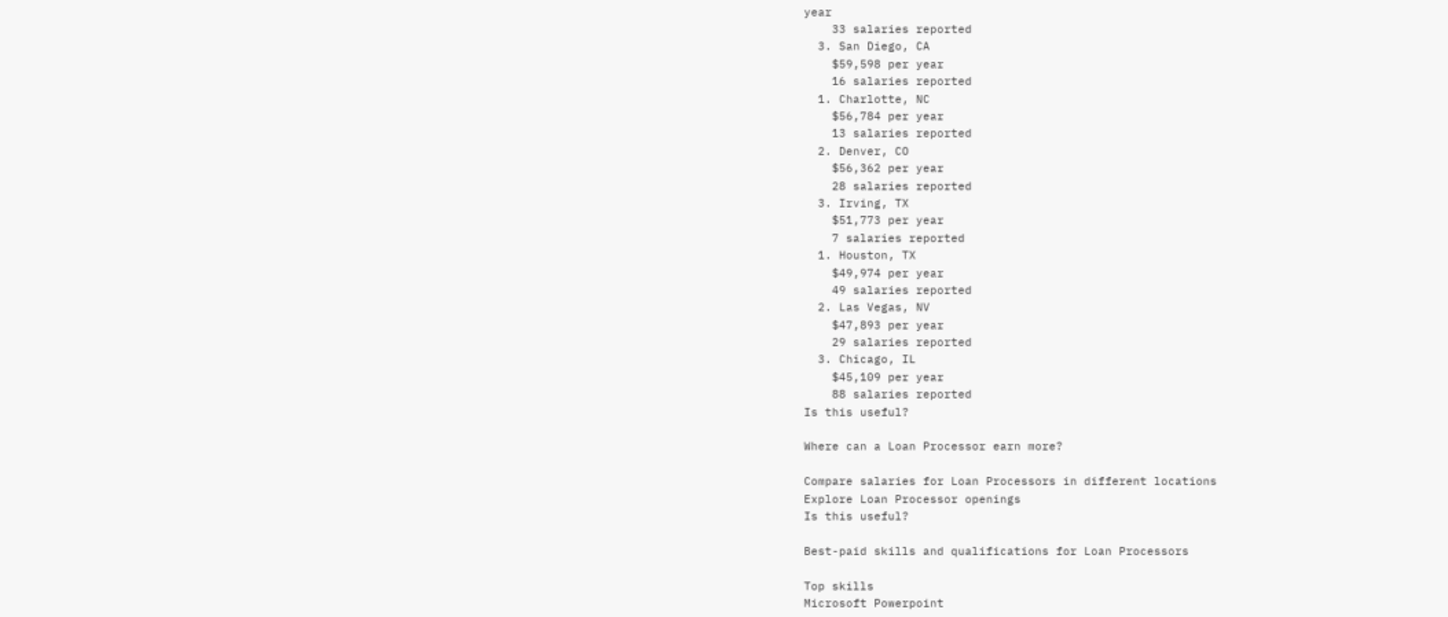year
    33 salaries reported
  3. San Diego, CA
    $59,598 per year
    16 salaries reported
  1. Charlotte, NC
    $56,784 per year
    13 salaries reported
  2. Denver, CO
    $56,362 per year
    28 salaries reported
  3. Irving, TX
    $51,773 per year
    7 salaries reported
  1. Houston, TX
    $49,974 per year
    49 salaries reported
  2. Las Vegas, NV
    $47,893 per year
    29 salaries reported
  3. Chicago, IL
    $45,109 per year
    88 salaries reported
Is this useful?

Where can a Loan Processor earn more?

Compare salaries for Loan Processors in different locations
Explore Loan Processor openings
Is this useful?

Best-paid skills and qualifications for Loan Processors

Top skills
Microsoft Powerpoint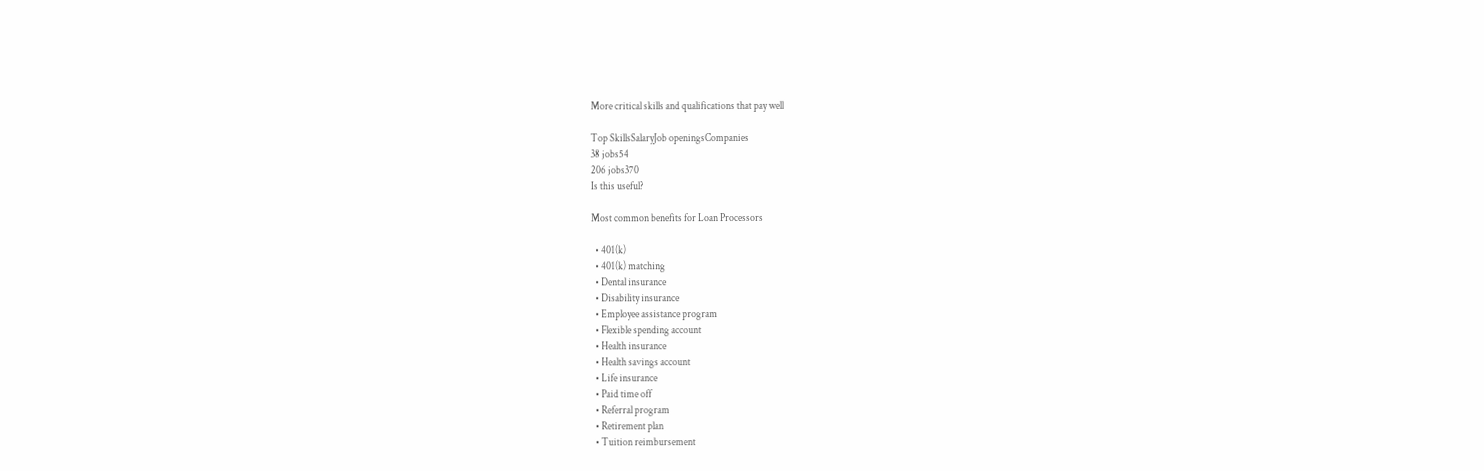More critical skills and qualifications that pay well

Top SkillsSalaryJob openingsCompanies
38 jobs54
206 jobs370
Is this useful?

Most common benefits for Loan Processors

  • 401(k)
  • 401(k) matching
  • Dental insurance
  • Disability insurance
  • Employee assistance program
  • Flexible spending account
  • Health insurance
  • Health savings account
  • Life insurance
  • Paid time off
  • Referral program
  • Retirement plan
  • Tuition reimbursement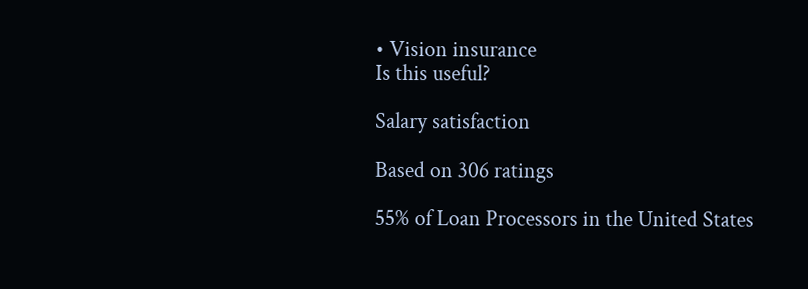• Vision insurance
Is this useful?

Salary satisfaction

Based on 306 ratings

55% of Loan Processors in the United States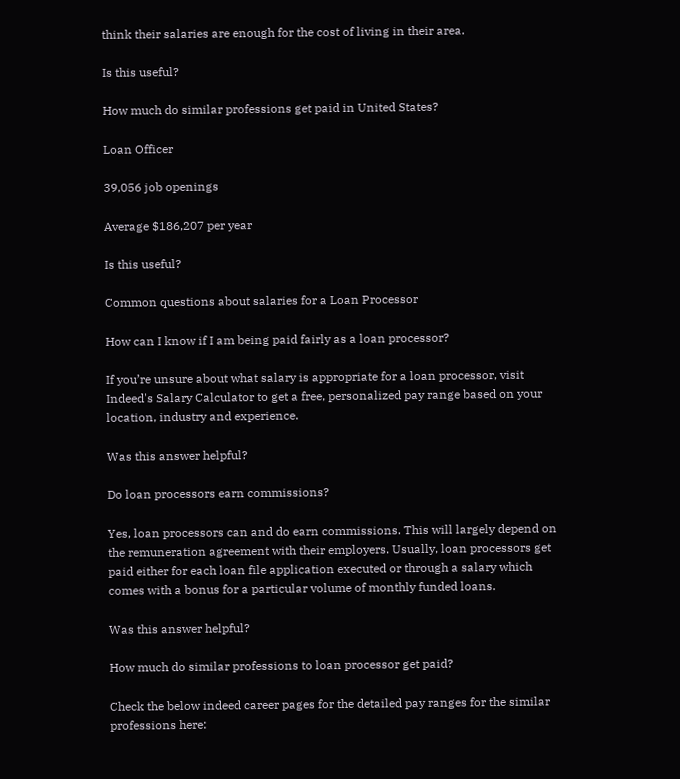think their salaries are enough for the cost of living in their area.

Is this useful?

How much do similar professions get paid in United States?

Loan Officer

39,056 job openings

Average $186,207 per year

Is this useful?

Common questions about salaries for a Loan Processor

How can I know if I am being paid fairly as a loan processor?

If you’re unsure about what salary is appropriate for a loan processor, visit Indeed's Salary Calculator to get a free, personalized pay range based on your location, industry and experience.

Was this answer helpful?

Do loan processors earn commissions?

Yes, loan processors can and do earn commissions. This will largely depend on the remuneration agreement with their employers. Usually, loan processors get paid either for each loan file application executed or through a salary which comes with a bonus for a particular volume of monthly funded loans.

Was this answer helpful?

How much do similar professions to loan processor get paid?

Check the below indeed career pages for the detailed pay ranges for the similar professions here: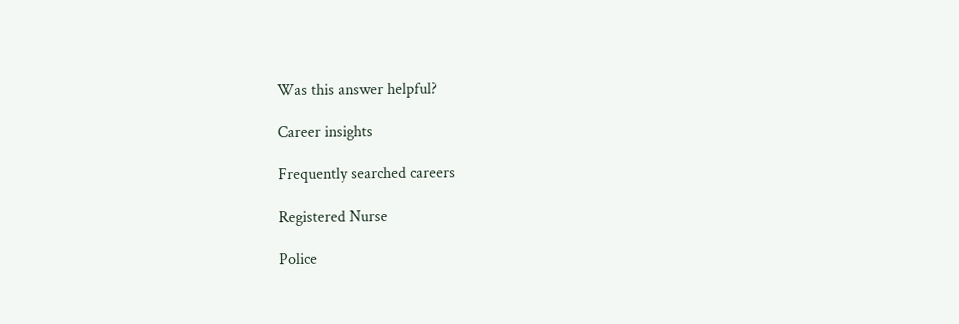Was this answer helpful?

Career insights

Frequently searched careers

Registered Nurse

Police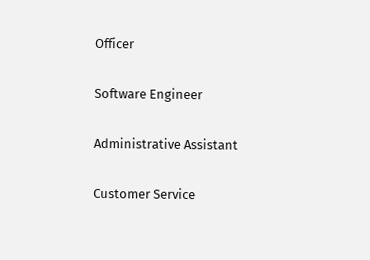Officer

Software Engineer

Administrative Assistant

Customer Service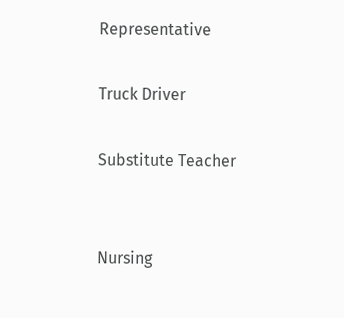Representative

Truck Driver

Substitute Teacher


Nursing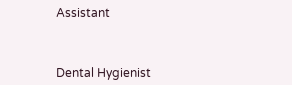Assistant



Dental Hygienist